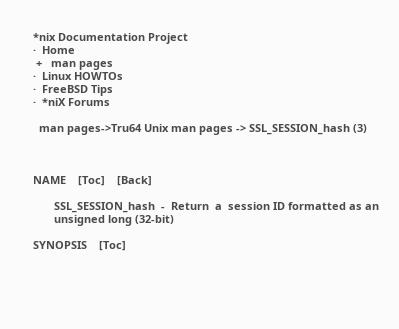*nix Documentation Project
·  Home
 +   man pages
·  Linux HOWTOs
·  FreeBSD Tips
·  *niX Forums

  man pages->Tru64 Unix man pages -> SSL_SESSION_hash (3)



NAME    [Toc]    [Back]

       SSL_SESSION_hash  -  Return  a  session ID formatted as an
       unsigned long (32-bit)

SYNOPSIS    [Toc]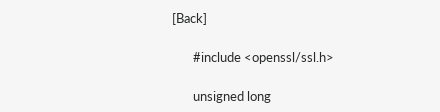[Back]

       #include <openssl/ssl.h>

       unsigned long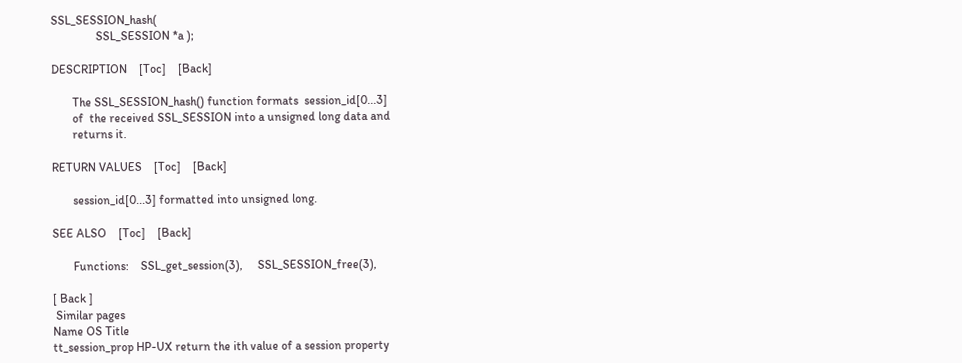SSL_SESSION_hash(
               SSL_SESSION *a );

DESCRIPTION    [Toc]    [Back]

       The SSL_SESSION_hash() function formats  session_id[0...3]
       of  the received SSL_SESSION into a unsigned long data and
       returns it.

RETURN VALUES    [Toc]    [Back]

       session_id[0...3] formatted into unsigned long.

SEE ALSO    [Toc]    [Back]

       Functions:    SSL_get_session(3),     SSL_SESSION_free(3),

[ Back ]
 Similar pages
Name OS Title
tt_session_prop HP-UX return the ith value of a session property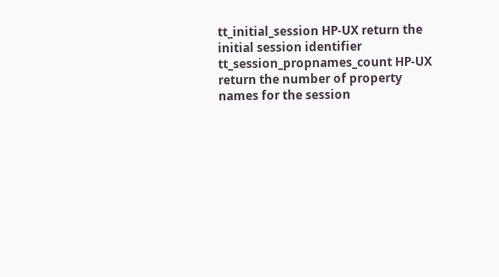tt_initial_session HP-UX return the initial session identifier
tt_session_propnames_count HP-UX return the number of property names for the session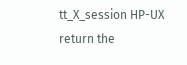tt_X_session HP-UX return the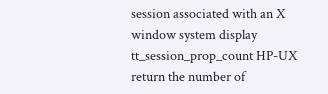session associated with an X window system display
tt_session_prop_count HP-UX return the number of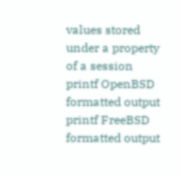values stored under a property of a session
printf OpenBSD formatted output
printf FreeBSD formatted output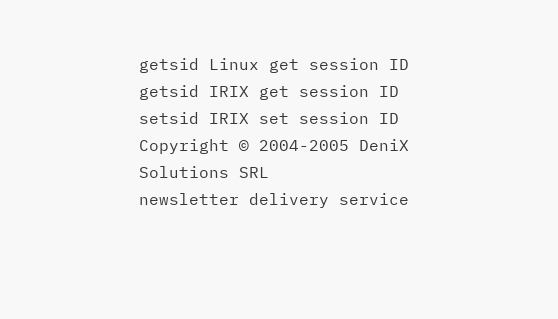getsid Linux get session ID
getsid IRIX get session ID
setsid IRIX set session ID
Copyright © 2004-2005 DeniX Solutions SRL
newsletter delivery service